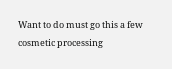Want to do must go this a few cosmetic processing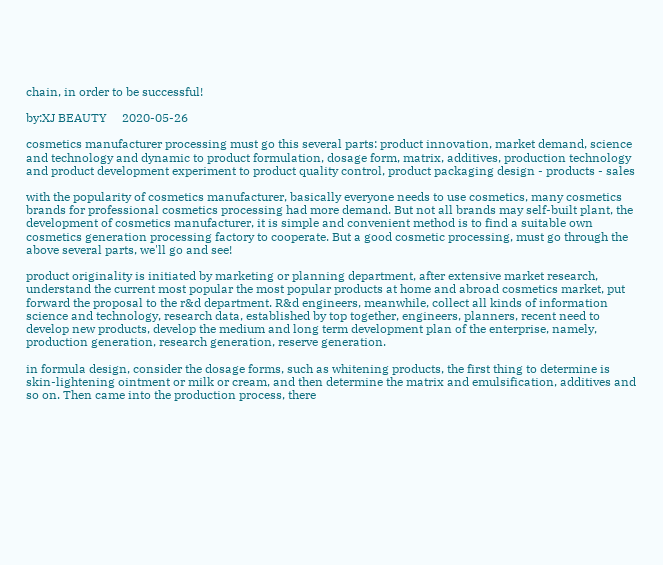chain, in order to be successful!

by:XJ BEAUTY     2020-05-26

cosmetics manufacturer processing must go this several parts: product innovation, market demand, science and technology and dynamic to product formulation, dosage form, matrix, additives, production technology and product development experiment to product quality control, product packaging design - products - sales

with the popularity of cosmetics manufacturer, basically everyone needs to use cosmetics, many cosmetics brands for professional cosmetics processing had more demand. But not all brands may self-built plant, the development of cosmetics manufacturer, it is simple and convenient method is to find a suitable own cosmetics generation processing factory to cooperate. But a good cosmetic processing, must go through the above several parts, we'll go and see!

product originality is initiated by marketing or planning department, after extensive market research, understand the current most popular the most popular products at home and abroad cosmetics market, put forward the proposal to the r&d department. R&d engineers, meanwhile, collect all kinds of information science and technology, research data, established by top together, engineers, planners, recent need to develop new products, develop the medium and long term development plan of the enterprise, namely, production generation, research generation, reserve generation.

in formula design, consider the dosage forms, such as whitening products, the first thing to determine is skin-lightening ointment or milk or cream, and then determine the matrix and emulsification, additives and so on. Then came into the production process, there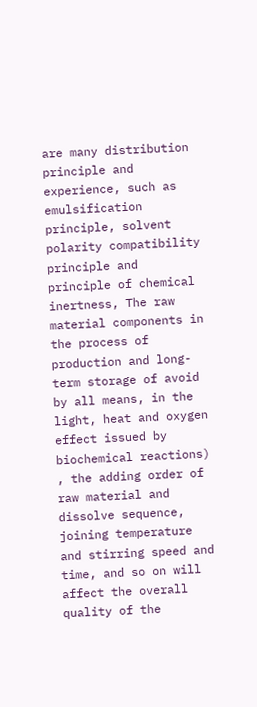are many distribution principle and experience, such as emulsification principle, solvent polarity compatibility principle and principle of chemical inertness, The raw material components in the process of production and long-term storage of avoid by all means, in the light, heat and oxygen effect issued by biochemical reactions) , the adding order of raw material and dissolve sequence, joining temperature and stirring speed and time, and so on will affect the overall quality of the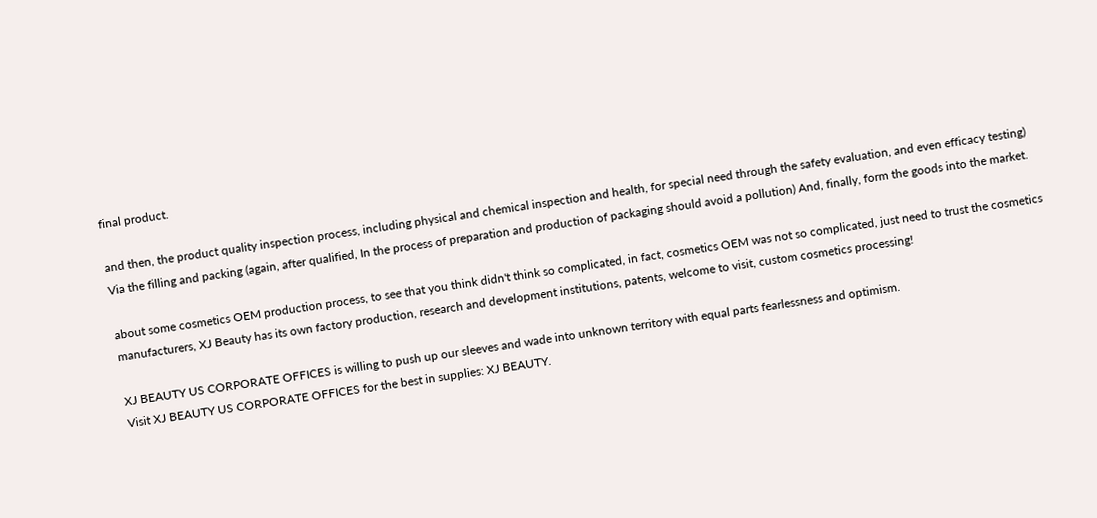final product.

and then, the product quality inspection process, including physical and chemical inspection and health, for special need through the safety evaluation, and even efficacy testing) Via the filling and packing (again, after qualified, In the process of preparation and production of packaging should avoid a pollution) And, finally, form the goods into the market.

about some cosmetics OEM production process, to see that you think didn't think so complicated, in fact, cosmetics OEM was not so complicated, just need to trust the cosmetics manufacturers, XJ Beauty has its own factory production, research and development institutions, patents, welcome to visit, custom cosmetics processing!

XJ BEAUTY US CORPORATE OFFICES is willing to push up our sleeves and wade into unknown territory with equal parts fearlessness and optimism.
Visit XJ BEAUTY US CORPORATE OFFICES for the best in supplies: XJ BEAUTY.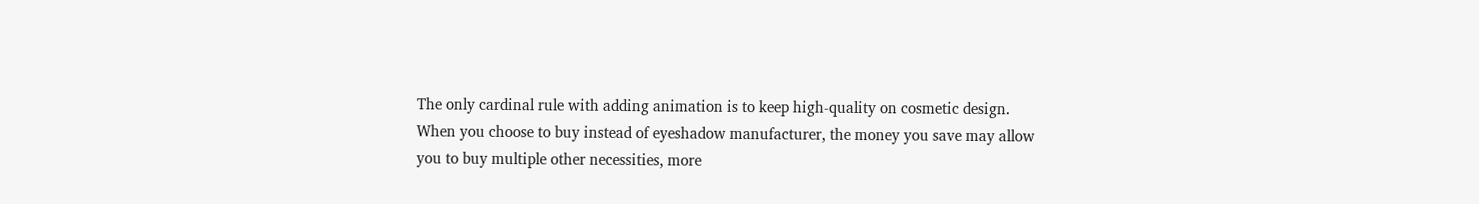The only cardinal rule with adding animation is to keep high-quality on cosmetic design.
When you choose to buy instead of eyeshadow manufacturer, the money you save may allow you to buy multiple other necessities, more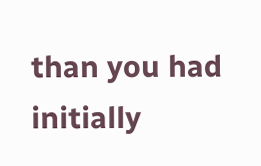than you had initially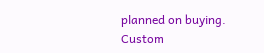planned on buying.
Custom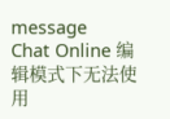message
Chat Online 编辑模式下无法使用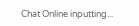Chat Online inputting...